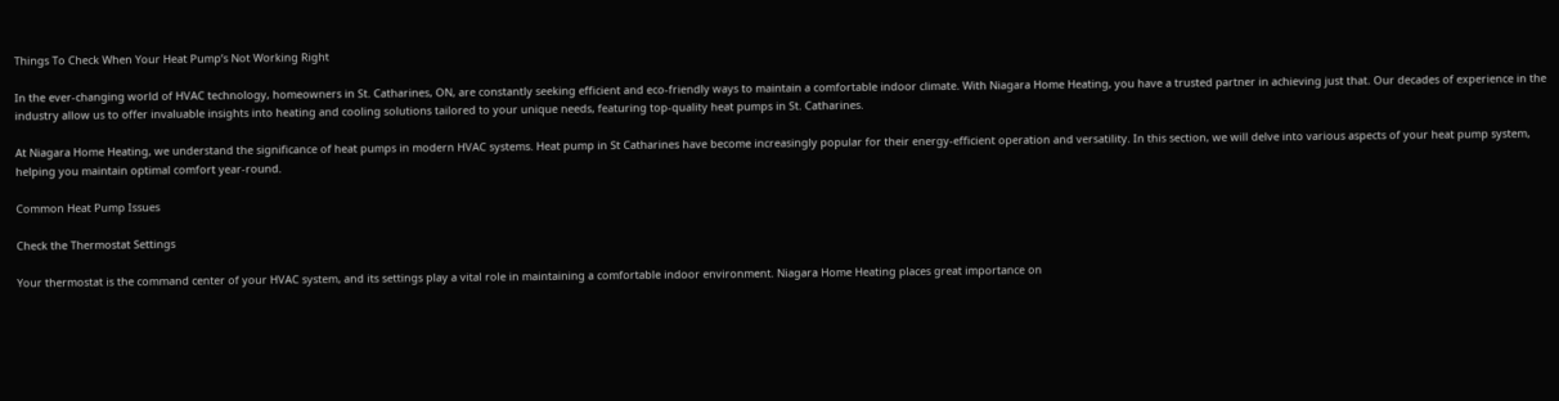Things To Check When Your Heat Pump’s Not Working Right

In the ever-changing world of HVAC technology, homeowners in St. Catharines, ON, are constantly seeking efficient and eco-friendly ways to maintain a comfortable indoor climate. With Niagara Home Heating, you have a trusted partner in achieving just that. Our decades of experience in the industry allow us to offer invaluable insights into heating and cooling solutions tailored to your unique needs, featuring top-quality heat pumps in St. Catharines.

At Niagara Home Heating, we understand the significance of heat pumps in modern HVAC systems. Heat pump in St Catharines have become increasingly popular for their energy-efficient operation and versatility. In this section, we will delve into various aspects of your heat pump system, helping you maintain optimal comfort year-round.

Common Heat Pump Issues

Check the Thermostat Settings

Your thermostat is the command center of your HVAC system, and its settings play a vital role in maintaining a comfortable indoor environment. Niagara Home Heating places great importance on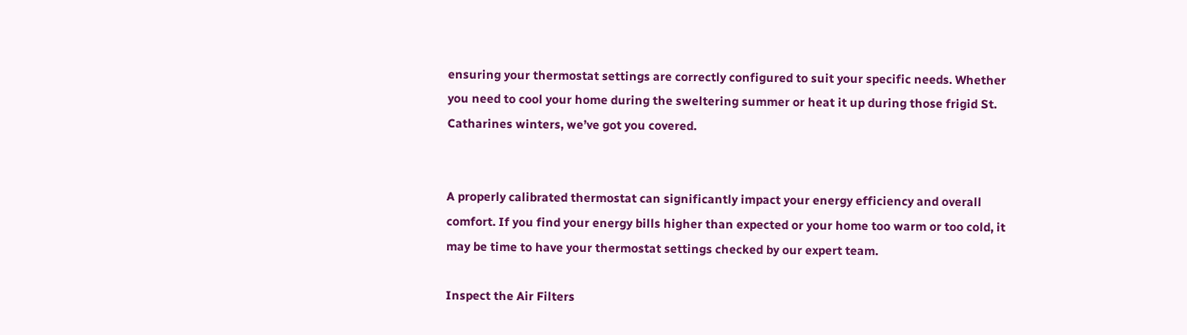ensuring your thermostat settings are correctly configured to suit your specific needs. Whether you need to cool your home during the sweltering summer or heat it up during those frigid St. Catharines winters, we’ve got you covered.


A properly calibrated thermostat can significantly impact your energy efficiency and overall comfort. If you find your energy bills higher than expected or your home too warm or too cold, it may be time to have your thermostat settings checked by our expert team.

Inspect the Air Filters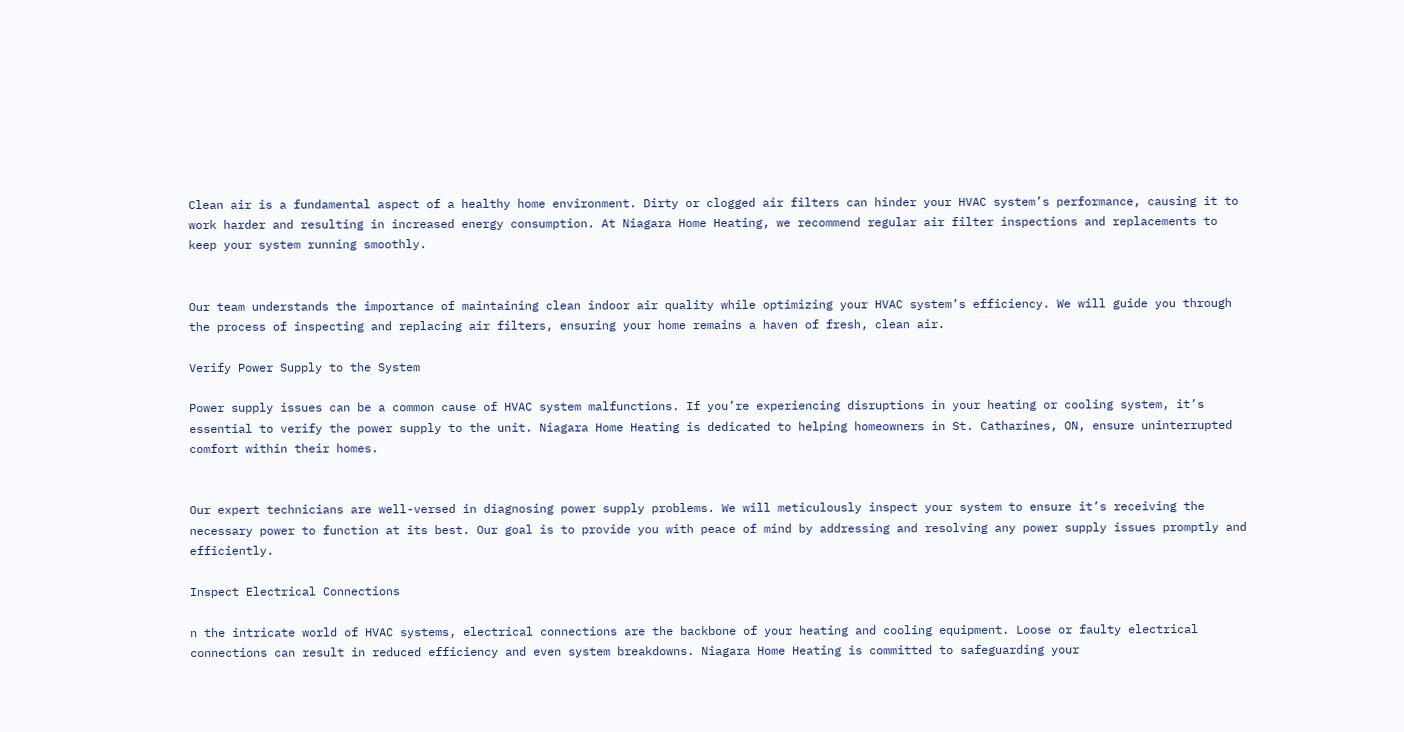Clean air is a fundamental aspect of a healthy home environment. Dirty or clogged air filters can hinder your HVAC system’s performance, causing it to work harder and resulting in increased energy consumption. At Niagara Home Heating, we recommend regular air filter inspections and replacements to keep your system running smoothly.


Our team understands the importance of maintaining clean indoor air quality while optimizing your HVAC system’s efficiency. We will guide you through the process of inspecting and replacing air filters, ensuring your home remains a haven of fresh, clean air.

Verify Power Supply to the System

Power supply issues can be a common cause of HVAC system malfunctions. If you’re experiencing disruptions in your heating or cooling system, it’s essential to verify the power supply to the unit. Niagara Home Heating is dedicated to helping homeowners in St. Catharines, ON, ensure uninterrupted comfort within their homes.


Our expert technicians are well-versed in diagnosing power supply problems. We will meticulously inspect your system to ensure it’s receiving the necessary power to function at its best. Our goal is to provide you with peace of mind by addressing and resolving any power supply issues promptly and efficiently.

Inspect Electrical Connections

n the intricate world of HVAC systems, electrical connections are the backbone of your heating and cooling equipment. Loose or faulty electrical connections can result in reduced efficiency and even system breakdowns. Niagara Home Heating is committed to safeguarding your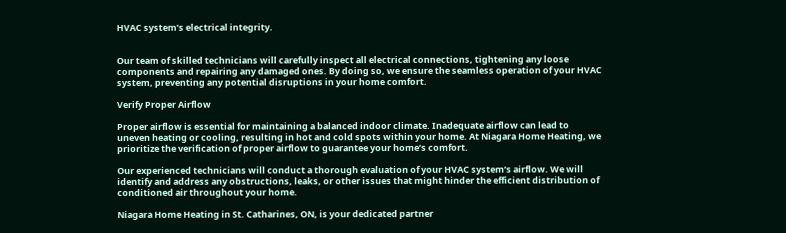HVAC system’s electrical integrity.


Our team of skilled technicians will carefully inspect all electrical connections, tightening any loose components and repairing any damaged ones. By doing so, we ensure the seamless operation of your HVAC system, preventing any potential disruptions in your home comfort.

Verify Proper Airflow

Proper airflow is essential for maintaining a balanced indoor climate. Inadequate airflow can lead to uneven heating or cooling, resulting in hot and cold spots within your home. At Niagara Home Heating, we prioritize the verification of proper airflow to guarantee your home’s comfort.

Our experienced technicians will conduct a thorough evaluation of your HVAC system’s airflow. We will identify and address any obstructions, leaks, or other issues that might hinder the efficient distribution of conditioned air throughout your home.

Niagara Home Heating in St. Catharines, ON, is your dedicated partner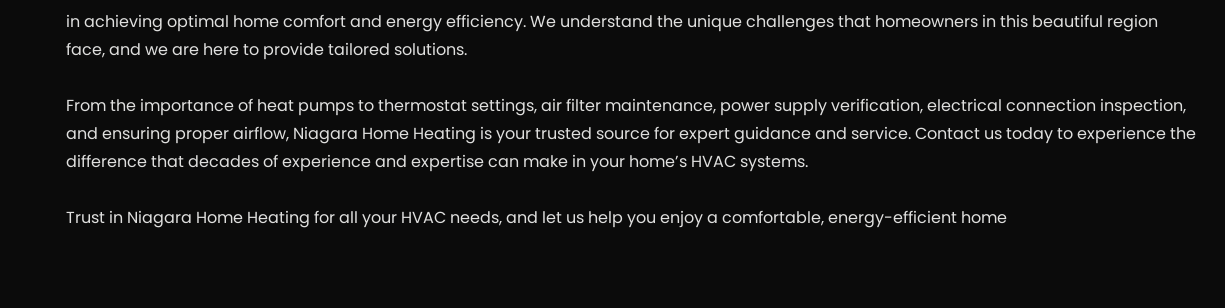in achieving optimal home comfort and energy efficiency. We understand the unique challenges that homeowners in this beautiful region face, and we are here to provide tailored solutions.

From the importance of heat pumps to thermostat settings, air filter maintenance, power supply verification, electrical connection inspection, and ensuring proper airflow, Niagara Home Heating is your trusted source for expert guidance and service. Contact us today to experience the difference that decades of experience and expertise can make in your home’s HVAC systems.

Trust in Niagara Home Heating for all your HVAC needs, and let us help you enjoy a comfortable, energy-efficient home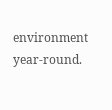environment year-round.